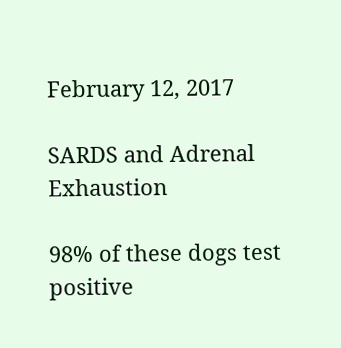February 12, 2017

SARDS and Adrenal Exhaustion

98% of these dogs test positive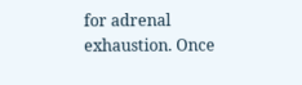for adrenal exhaustion. Once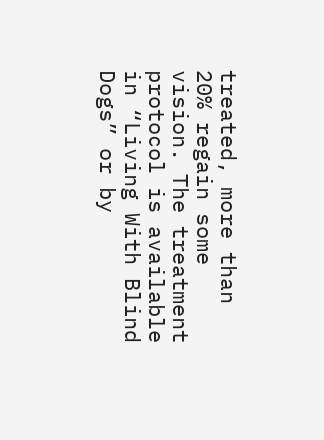treated, more than 20% regain some vision. The treatment protocol is available in “Living With Blind Dogs” or by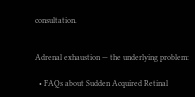consultation.


Adrenal exhaustion — the underlying problem:

  • FAQs about Sudden Acquired Retinal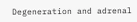Degeneration and adrenal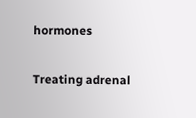hormones

Treating adrenal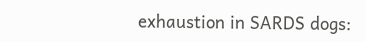exhaustion in SARDS dogs: